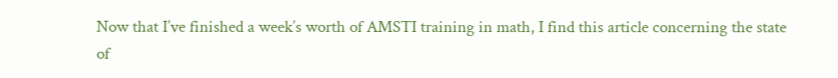Now that I’ve finished a week’s worth of AMSTI training in math, I find this article concerning the state of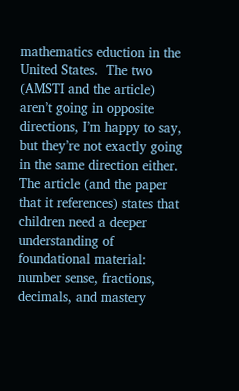mathematics eduction in the United States.  The two (AMSTI and the article) aren’t going in opposite directions, I’m happy to say, but they’re not exactly going in the same direction either.  The article (and the paper that it references) states that children need a deeper understanding of foundational material: number sense, fractions, decimals, and mastery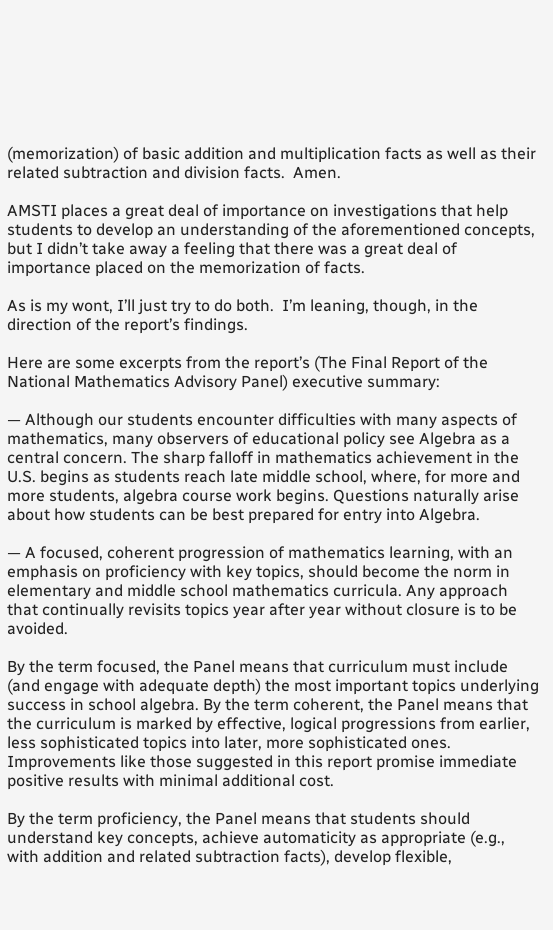(memorization) of basic addition and multiplication facts as well as their related subtraction and division facts.  Amen.

AMSTI places a great deal of importance on investigations that help students to develop an understanding of the aforementioned concepts, but I didn’t take away a feeling that there was a great deal of importance placed on the memorization of facts.

As is my wont, I’ll just try to do both.  I’m leaning, though, in the direction of the report’s findings.

Here are some excerpts from the report’s (The Final Report of the National Mathematics Advisory Panel) executive summary:

— Although our students encounter difficulties with many aspects of mathematics, many observers of educational policy see Algebra as a central concern. The sharp falloff in mathematics achievement in the U.S. begins as students reach late middle school, where, for more and more students, algebra course work begins. Questions naturally arise about how students can be best prepared for entry into Algebra.

— A focused, coherent progression of mathematics learning, with an emphasis on proficiency with key topics, should become the norm in elementary and middle school mathematics curricula. Any approach that continually revisits topics year after year without closure is to be avoided.

By the term focused, the Panel means that curriculum must include (and engage with adequate depth) the most important topics underlying success in school algebra. By the term coherent, the Panel means that the curriculum is marked by effective, logical progressions from earlier, less sophisticated topics into later, more sophisticated ones. Improvements like those suggested in this report promise immediate positive results with minimal additional cost.

By the term proficiency, the Panel means that students should understand key concepts, achieve automaticity as appropriate (e.g., with addition and related subtraction facts), develop flexible,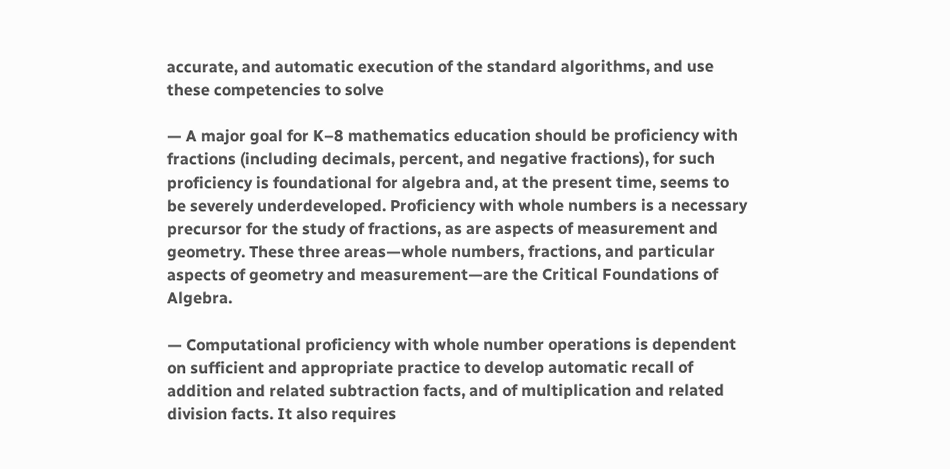accurate, and automatic execution of the standard algorithms, and use these competencies to solve

— A major goal for K–8 mathematics education should be proficiency with fractions (including decimals, percent, and negative fractions), for such proficiency is foundational for algebra and, at the present time, seems to be severely underdeveloped. Proficiency with whole numbers is a necessary
precursor for the study of fractions, as are aspects of measurement and geometry. These three areas—whole numbers, fractions, and particular aspects of geometry and measurement—are the Critical Foundations of Algebra.

— Computational proficiency with whole number operations is dependent on sufficient and appropriate practice to develop automatic recall of addition and related subtraction facts, and of multiplication and related division facts. It also requires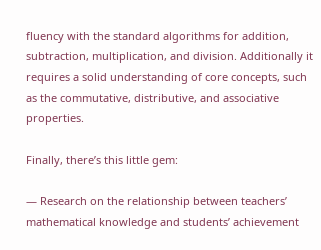fluency with the standard algorithms for addition, subtraction, multiplication, and division. Additionally it requires a solid understanding of core concepts, such as the commutative, distributive, and associative properties.

Finally, there’s this little gem:

— Research on the relationship between teachers’ mathematical knowledge and students’ achievement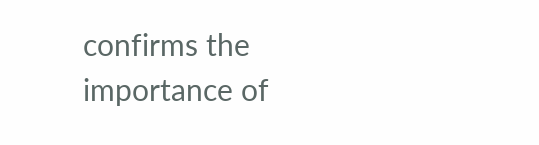confirms the importance of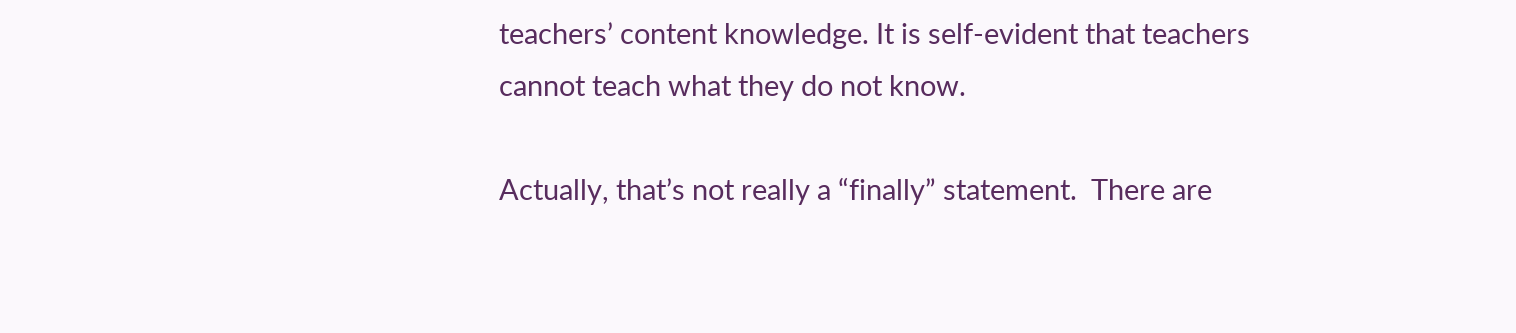teachers’ content knowledge. It is self-evident that teachers cannot teach what they do not know.

Actually, that’s not really a “finally” statement.  There are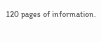120 pages of information.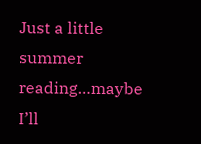Just a little summer reading…maybe I’ll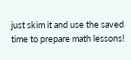just skim it and use the saved time to prepare math lessons!